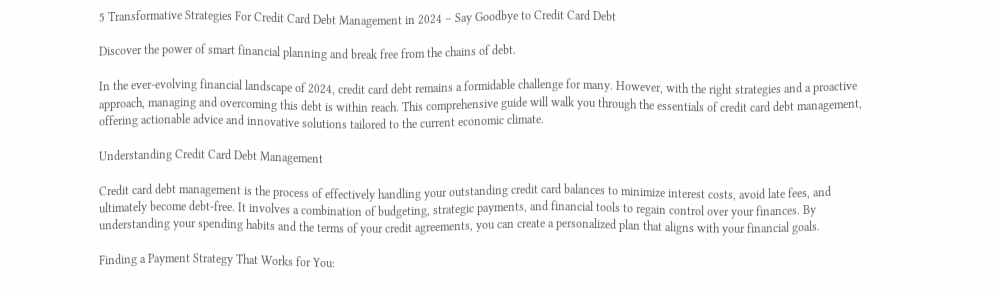5 Transformative Strategies For Credit Card Debt Management in 2024 – Say Goodbye to Credit Card Debt

Discover the power of smart financial planning and break free from the chains of debt.

In the ever-evolving financial landscape of 2024, credit card debt remains a formidable challenge for many. However, with the right strategies and a proactive approach, managing and overcoming this debt is within reach. This comprehensive guide will walk you through the essentials of credit card debt management, offering actionable advice and innovative solutions tailored to the current economic climate.

Understanding Credit Card Debt Management

Credit card debt management is the process of effectively handling your outstanding credit card balances to minimize interest costs, avoid late fees, and ultimately become debt-free. It involves a combination of budgeting, strategic payments, and financial tools to regain control over your finances. By understanding your spending habits and the terms of your credit agreements, you can create a personalized plan that aligns with your financial goals.

Finding a Payment Strategy That Works for You: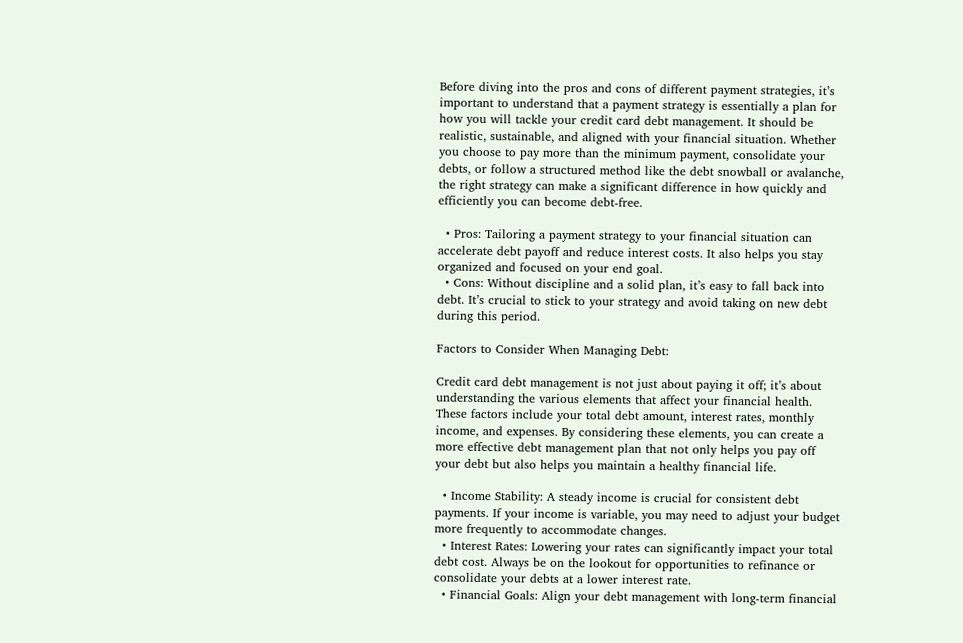Before diving into the pros and cons of different payment strategies, it’s important to understand that a payment strategy is essentially a plan for how you will tackle your credit card debt management. It should be realistic, sustainable, and aligned with your financial situation. Whether you choose to pay more than the minimum payment, consolidate your debts, or follow a structured method like the debt snowball or avalanche, the right strategy can make a significant difference in how quickly and efficiently you can become debt-free.

  • Pros: Tailoring a payment strategy to your financial situation can accelerate debt payoff and reduce interest costs. It also helps you stay organized and focused on your end goal.
  • Cons: Without discipline and a solid plan, it’s easy to fall back into debt. It’s crucial to stick to your strategy and avoid taking on new debt during this period.

Factors to Consider When Managing Debt:

Credit card debt management is not just about paying it off; it’s about understanding the various elements that affect your financial health. These factors include your total debt amount, interest rates, monthly income, and expenses. By considering these elements, you can create a more effective debt management plan that not only helps you pay off your debt but also helps you maintain a healthy financial life.

  • Income Stability: A steady income is crucial for consistent debt payments. If your income is variable, you may need to adjust your budget more frequently to accommodate changes.
  • Interest Rates: Lowering your rates can significantly impact your total debt cost. Always be on the lookout for opportunities to refinance or consolidate your debts at a lower interest rate.
  • Financial Goals: Align your debt management with long-term financial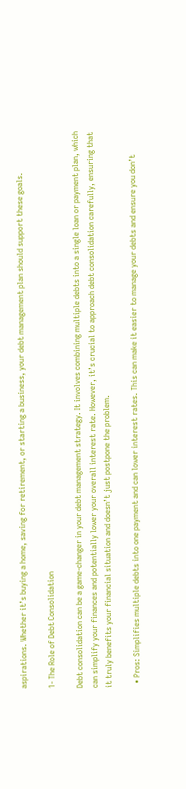aspirations. Whether it’s buying a home, saving for retirement, or starting a business, your debt management plan should support these goals.

1- The Role of Debt Consolidation

Debt consolidation can be a game-changer in your debt management strategy. It involves combining multiple debts into a single loan or payment plan, which can simplify your finances and potentially lower your overall interest rate. However, it’s crucial to approach debt consolidation carefully, ensuring that it truly benefits your financial situation and doesn’t just postpone the problem.

  • Pros: Simplifies multiple debts into one payment and can lower interest rates. This can make it easier to manage your debts and ensure you don’t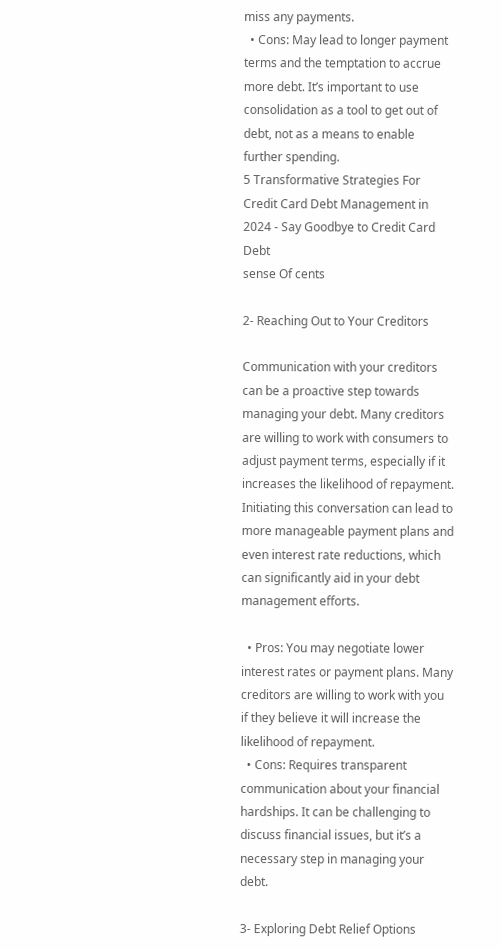miss any payments.
  • Cons: May lead to longer payment terms and the temptation to accrue more debt. It’s important to use consolidation as a tool to get out of debt, not as a means to enable further spending.
5 Transformative Strategies For Credit Card Debt Management in 2024 - Say Goodbye to Credit Card Debt
sense Of cents

2- Reaching Out to Your Creditors

Communication with your creditors can be a proactive step towards managing your debt. Many creditors are willing to work with consumers to adjust payment terms, especially if it increases the likelihood of repayment. Initiating this conversation can lead to more manageable payment plans and even interest rate reductions, which can significantly aid in your debt management efforts.

  • Pros: You may negotiate lower interest rates or payment plans. Many creditors are willing to work with you if they believe it will increase the likelihood of repayment.
  • Cons: Requires transparent communication about your financial hardships. It can be challenging to discuss financial issues, but it’s a necessary step in managing your debt.

3- Exploring Debt Relief Options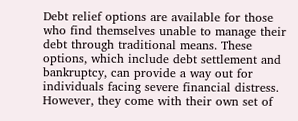Debt relief options are available for those who find themselves unable to manage their debt through traditional means. These options, which include debt settlement and bankruptcy, can provide a way out for individuals facing severe financial distress. However, they come with their own set of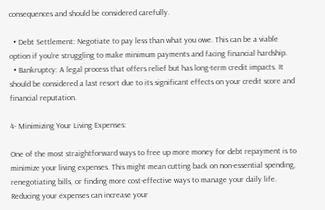consequences and should be considered carefully.

  • Debt Settlement: Negotiate to pay less than what you owe. This can be a viable option if you’re struggling to make minimum payments and facing financial hardship.
  • Bankruptcy: A legal process that offers relief but has long-term credit impacts. It should be considered a last resort due to its significant effects on your credit score and financial reputation.

4- Minimizing Your Living Expenses:

One of the most straightforward ways to free up more money for debt repayment is to minimize your living expenses. This might mean cutting back on non-essential spending, renegotiating bills, or finding more cost-effective ways to manage your daily life. Reducing your expenses can increase your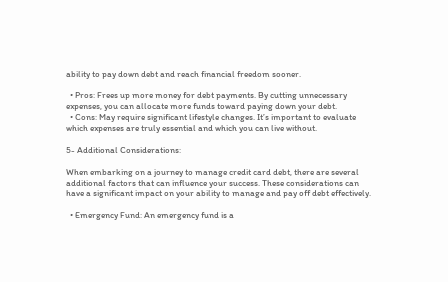ability to pay down debt and reach financial freedom sooner.

  • Pros: Frees up more money for debt payments. By cutting unnecessary expenses, you can allocate more funds toward paying down your debt.
  • Cons: May require significant lifestyle changes. It’s important to evaluate which expenses are truly essential and which you can live without.

5- Additional Considerations:

When embarking on a journey to manage credit card debt, there are several additional factors that can influence your success. These considerations can have a significant impact on your ability to manage and pay off debt effectively.

  • Emergency Fund: An emergency fund is a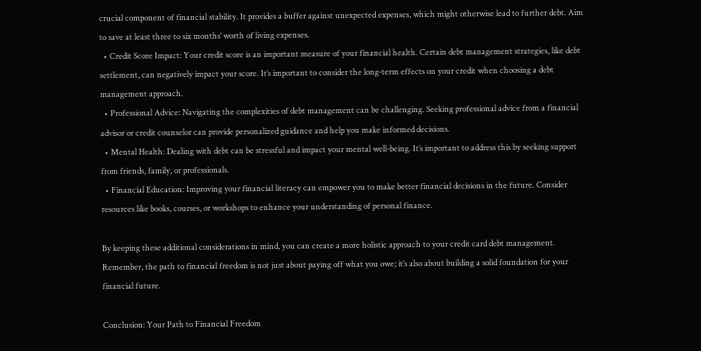crucial component of financial stability. It provides a buffer against unexpected expenses, which might otherwise lead to further debt. Aim to save at least three to six months’ worth of living expenses.
  • Credit Score Impact: Your credit score is an important measure of your financial health. Certain debt management strategies, like debt settlement, can negatively impact your score. It’s important to consider the long-term effects on your credit when choosing a debt management approach.
  • Professional Advice: Navigating the complexities of debt management can be challenging. Seeking professional advice from a financial advisor or credit counselor can provide personalized guidance and help you make informed decisions.
  • Mental Health: Dealing with debt can be stressful and impact your mental well-being. It’s important to address this by seeking support from friends, family, or professionals.
  • Financial Education: Improving your financial literacy can empower you to make better financial decisions in the future. Consider resources like books, courses, or workshops to enhance your understanding of personal finance.

By keeping these additional considerations in mind, you can create a more holistic approach to your credit card debt management. Remember, the path to financial freedom is not just about paying off what you owe; it’s also about building a solid foundation for your financial future.

Conclusion: Your Path to Financial Freedom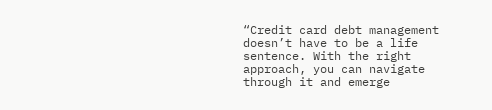“Credit card debt management doesn’t have to be a life sentence. With the right approach, you can navigate through it and emerge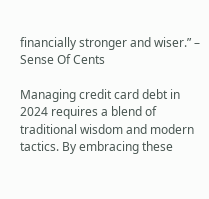financially stronger and wiser.” – Sense Of Cents

Managing credit card debt in 2024 requires a blend of traditional wisdom and modern tactics. By embracing these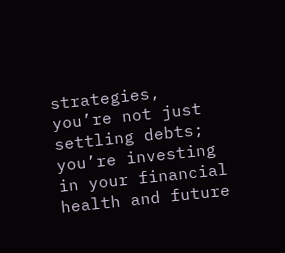strategies, you’re not just settling debts; you’re investing in your financial health and future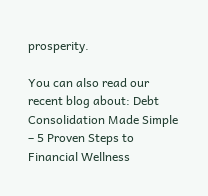prosperity.

You can also read our recent blog about: Debt Consolidation Made Simple – 5 Proven Steps to Financial Wellness